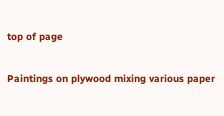top of page

Paintings on plywood mixing various paper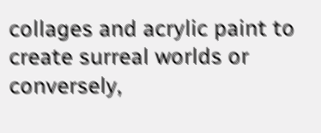collages and acrylic paint to create surreal worlds or conversely,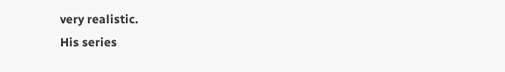very realistic.
His series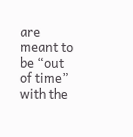are meant to be “out of time” with the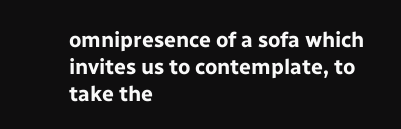omnipresence of a sofa which invites us to contemplate, to take the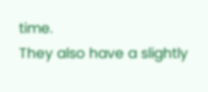time.
They also have a slightly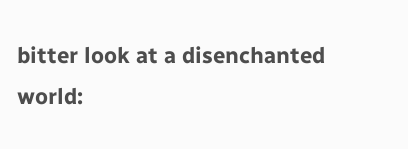bitter look at a disenchanted world: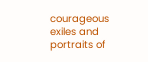courageous exiles and portraits of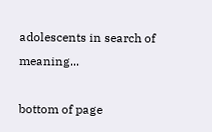adolescents in search of meaning...

bottom of page